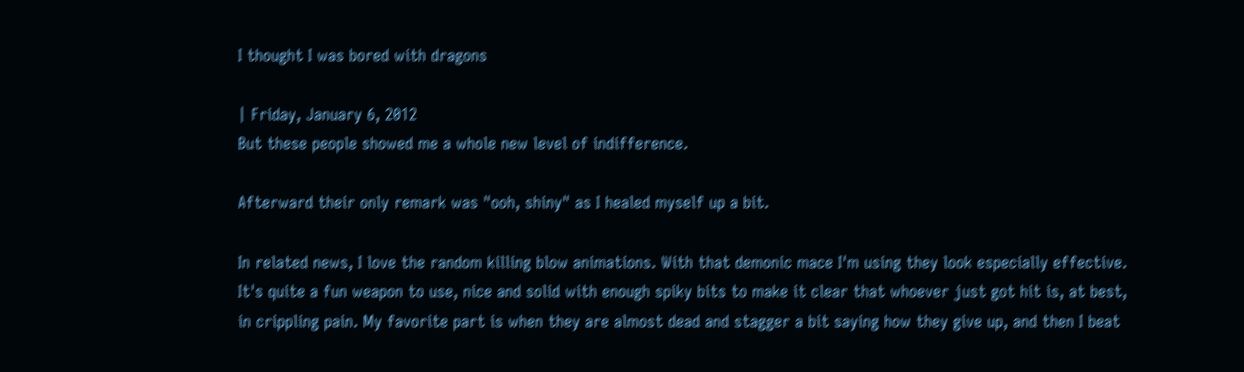I thought I was bored with dragons

| Friday, January 6, 2012
But these people showed me a whole new level of indifference.

Afterward their only remark was "ooh, shiny" as I healed myself up a bit.

In related news, I love the random killing blow animations. With that demonic mace I'm using they look especially effective. It's quite a fun weapon to use, nice and solid with enough spiky bits to make it clear that whoever just got hit is, at best, in crippling pain. My favorite part is when they are almost dead and stagger a bit saying how they give up, and then I beat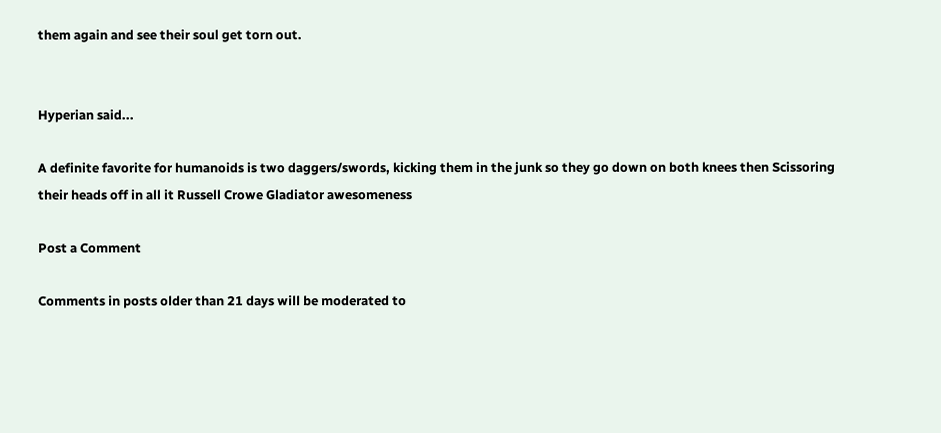them again and see their soul get torn out.


Hyperian said...

A definite favorite for humanoids is two daggers/swords, kicking them in the junk so they go down on both knees then Scissoring their heads off in all it Russell Crowe Gladiator awesomeness

Post a Comment

Comments in posts older than 21 days will be moderated to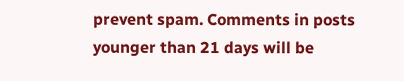prevent spam. Comments in posts younger than 21 days will be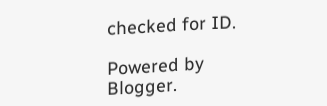checked for ID.

Powered by Blogger.